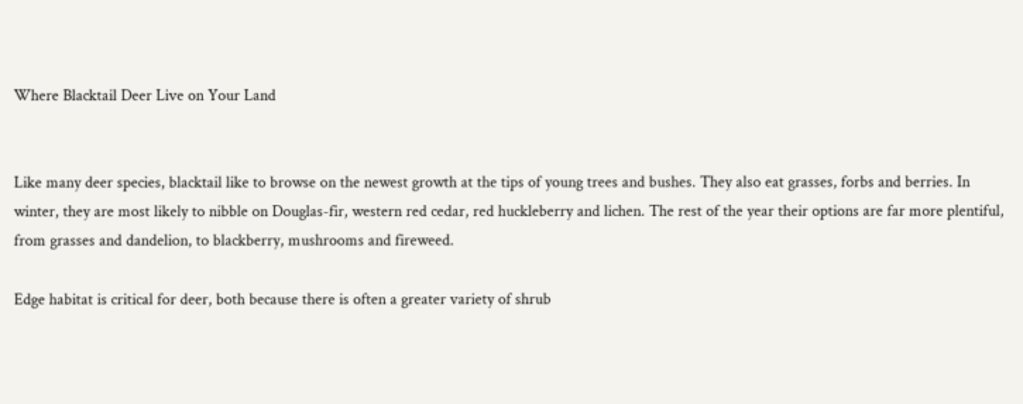Where Blacktail Deer Live on Your Land


Like many deer species, blacktail like to browse on the newest growth at the tips of young trees and bushes. They also eat grasses, forbs and berries. In winter, they are most likely to nibble on Douglas-fir, western red cedar, red huckleberry and lichen. The rest of the year their options are far more plentiful, from grasses and dandelion, to blackberry, mushrooms and fireweed.

Edge habitat is critical for deer, both because there is often a greater variety of shrub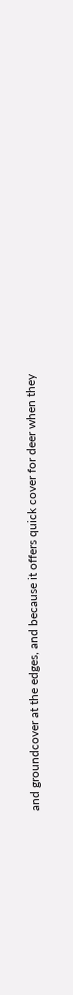and groundcover at the edges, and because it offers quick cover for deer when they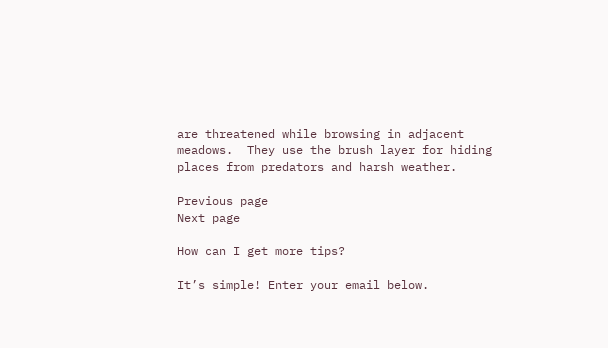are threatened while browsing in adjacent meadows.  They use the brush layer for hiding places from predators and harsh weather.

Previous page
Next page

How can I get more tips?

It’s simple! Enter your email below.